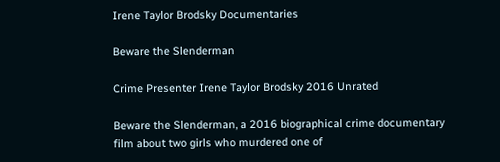Irene Taylor Brodsky Documentaries

Beware the Slenderman

Crime Presenter Irene Taylor Brodsky 2016 Unrated

Beware the Slenderman, a 2016 biographical crime documentary film about two girls who murdered one of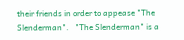their friends in order to appease "The Slenderman".   "The Slenderman" is a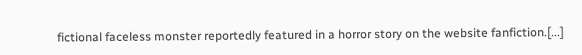fictional faceless monster reportedly featured in a horror story on the website fanfiction.[...]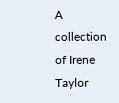A collection of Irene Taylor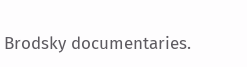Brodsky documentaries.